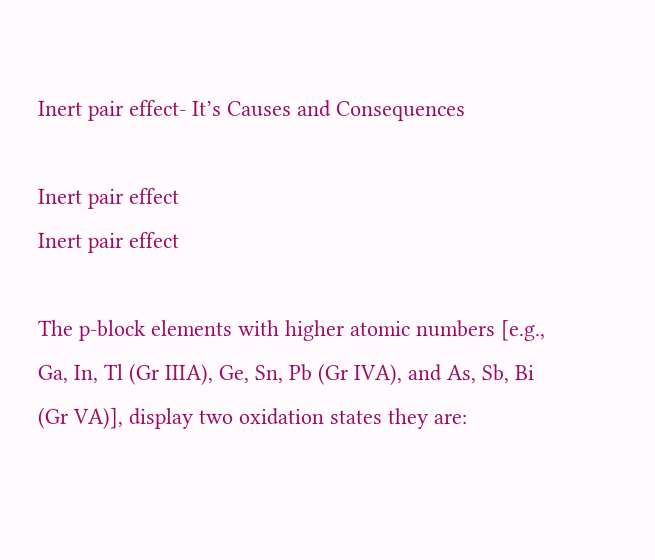Inert pair effect- It’s Causes and Consequences

Inert pair effect
Inert pair effect

The p-block elements with higher atomic numbers [e.g., Ga, In, Tl (Gr IIIA), Ge, Sn, Pb (Gr IVA), and As, Sb, Bi (Gr VA)], display two oxidation states they are: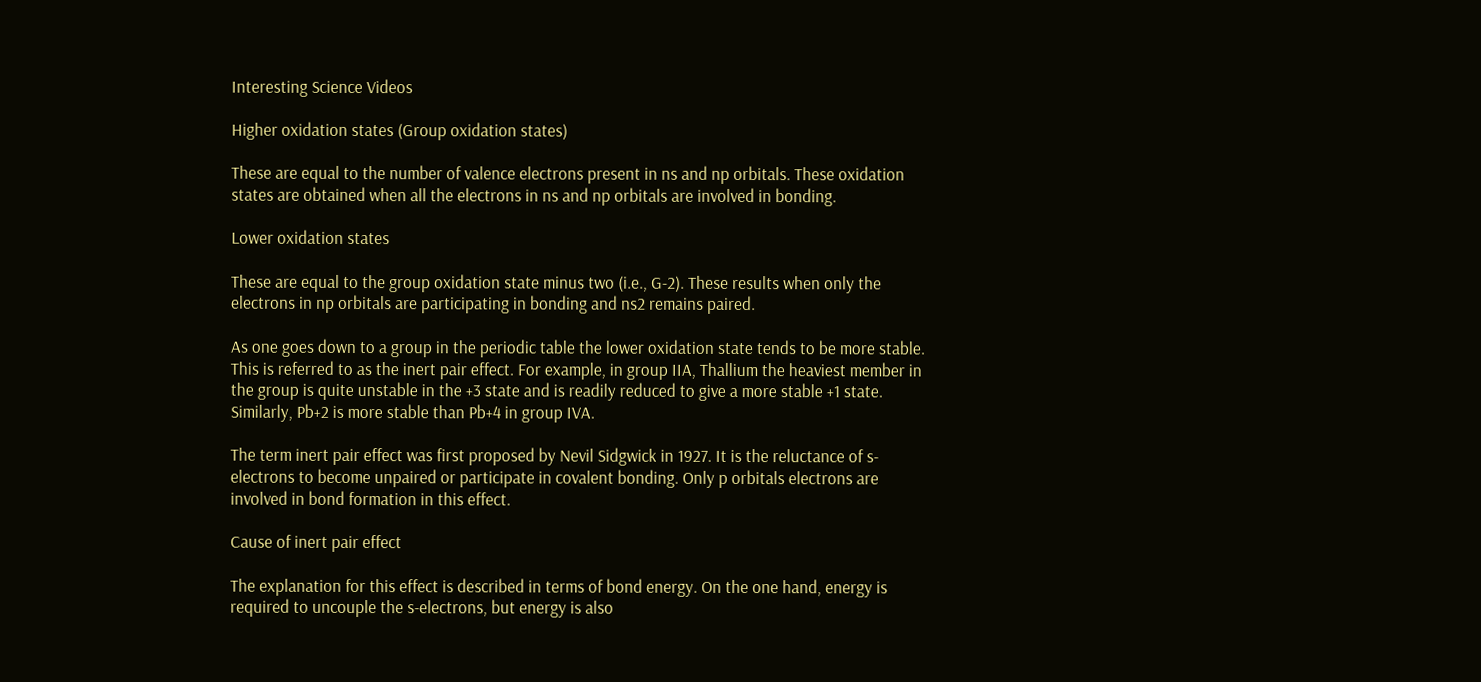Interesting Science Videos

Higher oxidation states (Group oxidation states)

These are equal to the number of valence electrons present in ns and np orbitals. These oxidation states are obtained when all the electrons in ns and np orbitals are involved in bonding.

Lower oxidation states

These are equal to the group oxidation state minus two (i.e., G-2). These results when only the electrons in np orbitals are participating in bonding and ns2 remains paired.

As one goes down to a group in the periodic table the lower oxidation state tends to be more stable. This is referred to as the inert pair effect. For example, in group IIA, Thallium the heaviest member in the group is quite unstable in the +3 state and is readily reduced to give a more stable +1 state. Similarly, Pb+2 is more stable than Pb+4 in group IVA.

The term inert pair effect was first proposed by Nevil Sidgwick in 1927. It is the reluctance of s-electrons to become unpaired or participate in covalent bonding. Only p orbitals electrons are involved in bond formation in this effect.

Cause of inert pair effect

The explanation for this effect is described in terms of bond energy. On the one hand, energy is required to uncouple the s-electrons, but energy is also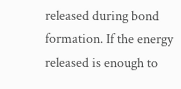released during bond formation. If the energy released is enough to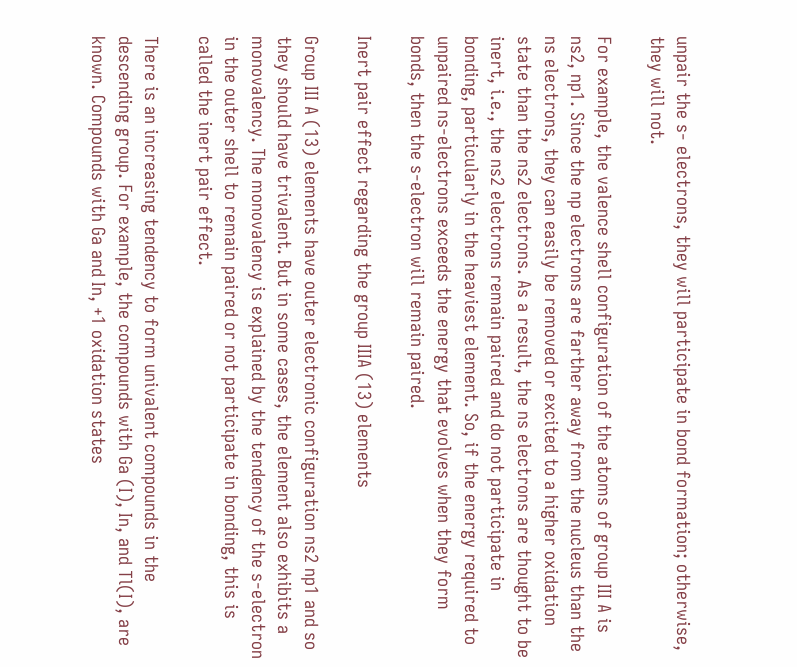unpair the s- electrons, they will participate in bond formation; otherwise, they will not.

For example, the valence shell configuration of the atoms of group III A is ns2, np1. Since the np electrons are farther away from the nucleus than the ns electrons, they can easily be removed or excited to a higher oxidation state than the ns2 electrons. As a result, the ns electrons are thought to be inert, i.e., the ns2 electrons remain paired and do not participate in bonding, particularly in the heaviest element. So, if the energy required to unpaired ns-electrons exceeds the energy that evolves when they form bonds, then the s-electron will remain paired.

Inert pair effect regarding the group IIIA (13) elements

Group III A (13) elements have outer electronic configuration ns2 np1 and so they should have trivalent. But in some cases, the element also exhibits a monovalency. The monovalency is explained by the tendency of the s-electron in the outer shell to remain paired or not participate in bonding, this is called the inert pair effect.

There is an increasing tendency to form univalent compounds in the descending group. For example, the compounds with Ga (I), In, and Tl(I), are known. Compounds with Ga and In, +1 oxidation states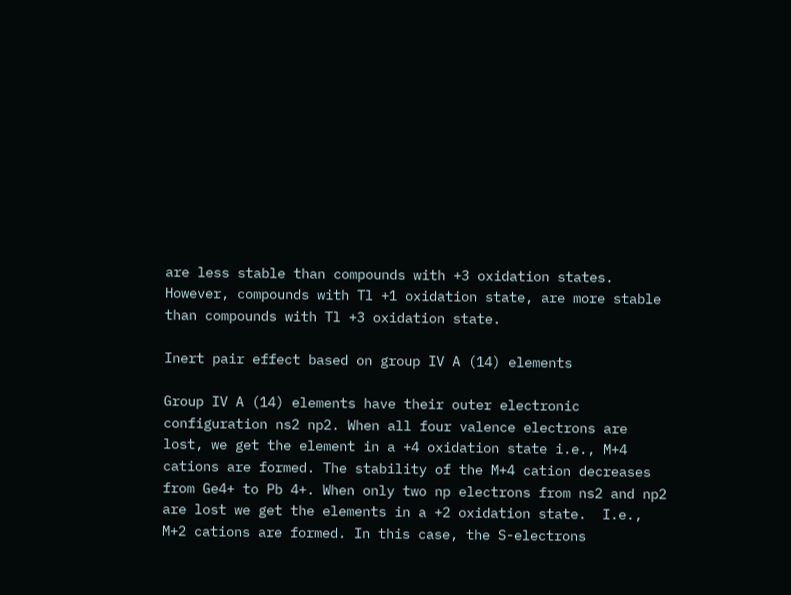are less stable than compounds with +3 oxidation states.  However, compounds with Tl +1 oxidation state, are more stable than compounds with Tl +3 oxidation state.

Inert pair effect based on group IV A (14) elements

Group IV A (14) elements have their outer electronic configuration ns2 np2. When all four valence electrons are lost, we get the element in a +4 oxidation state i.e., M+4 cations are formed. The stability of the M+4 cation decreases from Ge4+ to Pb 4+. When only two np electrons from ns2 and np2 are lost we get the elements in a +2 oxidation state.  I.e., M+2 cations are formed. In this case, the S-electrons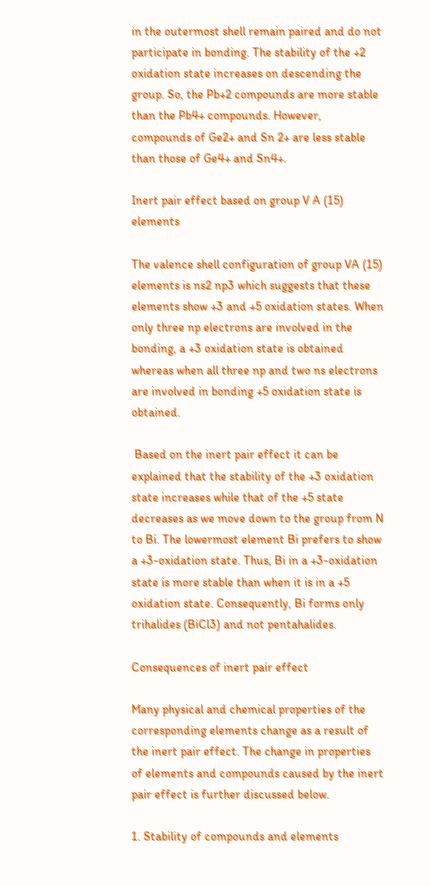in the outermost shell remain paired and do not participate in bonding. The stability of the +2 oxidation state increases on descending the group. So, the Pb+2 compounds are more stable than the Pb4+ compounds. However, compounds of Ge2+ and Sn 2+ are less stable than those of Ge4+ and Sn4+.

Inert pair effect based on group V A (15) elements

The valence shell configuration of group VA (15) elements is ns2 np3 which suggests that these elements show +3 and +5 oxidation states. When only three np electrons are involved in the bonding, a +3 oxidation state is obtained whereas when all three np and two ns electrons are involved in bonding +5 oxidation state is obtained.

 Based on the inert pair effect it can be explained that the stability of the +3 oxidation state increases while that of the +5 state decreases as we move down to the group from N to Bi. The lowermost element Bi prefers to show a +3-oxidation state. Thus, Bi in a +3-oxidation state is more stable than when it is in a +5 oxidation state. Consequently, Bi forms only trihalides (BiCl3) and not pentahalides.

Consequences of inert pair effect

Many physical and chemical properties of the corresponding elements change as a result of the inert pair effect. The change in properties of elements and compounds caused by the inert pair effect is further discussed below.

1. Stability of compounds and elements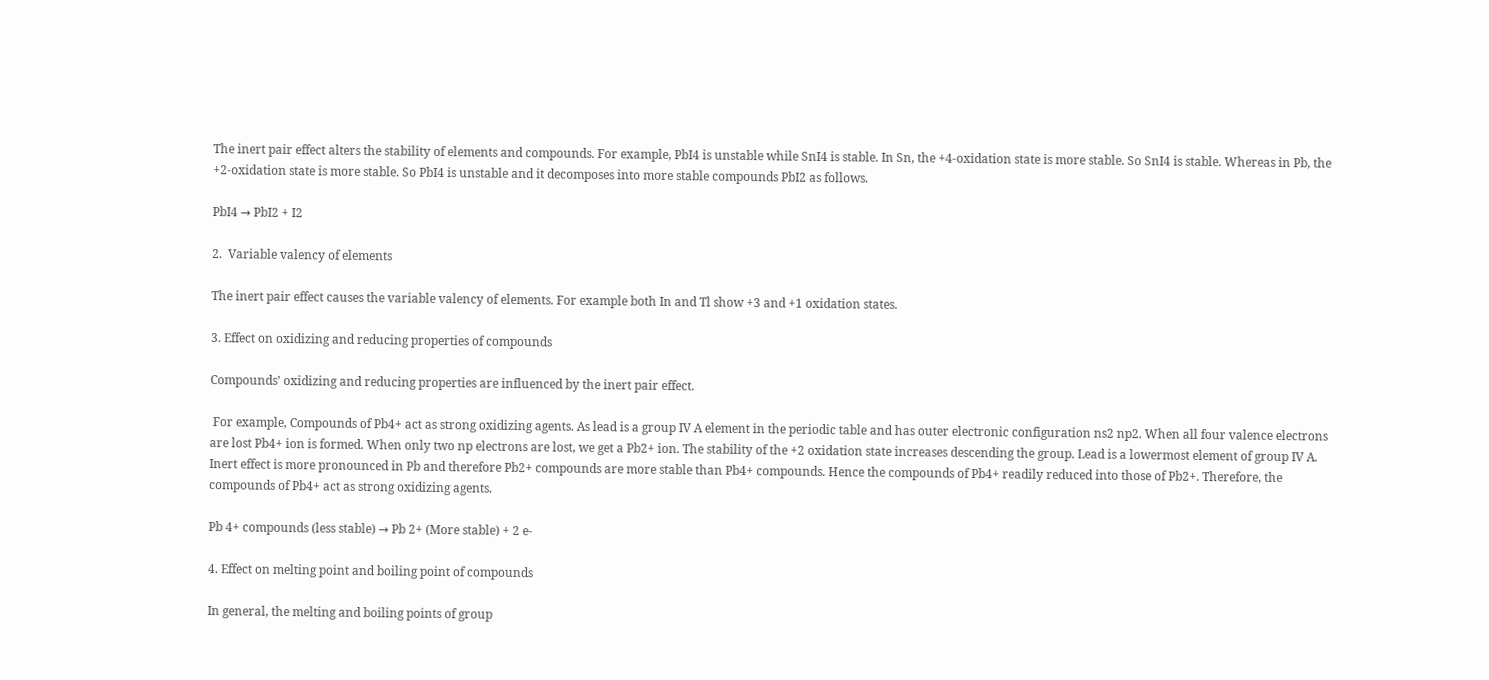The inert pair effect alters the stability of elements and compounds. For example, PbI4 is unstable while SnI4 is stable. In Sn, the +4-oxidation state is more stable. So SnI4 is stable. Whereas in Pb, the +2-oxidation state is more stable. So PbI4 is unstable and it decomposes into more stable compounds PbI2 as follows.

PbI4 → PbI2 + I2

2.  Variable valency of elements

The inert pair effect causes the variable valency of elements. For example both In and Tl show +3 and +1 oxidation states.

3. Effect on oxidizing and reducing properties of compounds

Compounds’ oxidizing and reducing properties are influenced by the inert pair effect.

 For example, Compounds of Pb4+ act as strong oxidizing agents. As lead is a group IV A element in the periodic table and has outer electronic configuration ns2 np2. When all four valence electrons are lost Pb4+ ion is formed. When only two np electrons are lost, we get a Pb2+ ion. The stability of the +2 oxidation state increases descending the group. Lead is a lowermost element of group IV A. Inert effect is more pronounced in Pb and therefore Pb2+ compounds are more stable than Pb4+ compounds. Hence the compounds of Pb4+ readily reduced into those of Pb2+. Therefore, the compounds of Pb4+ act as strong oxidizing agents.

Pb 4+ compounds (less stable) → Pb 2+ (More stable) + 2 e-

4. Effect on melting point and boiling point of compounds

In general, the melting and boiling points of group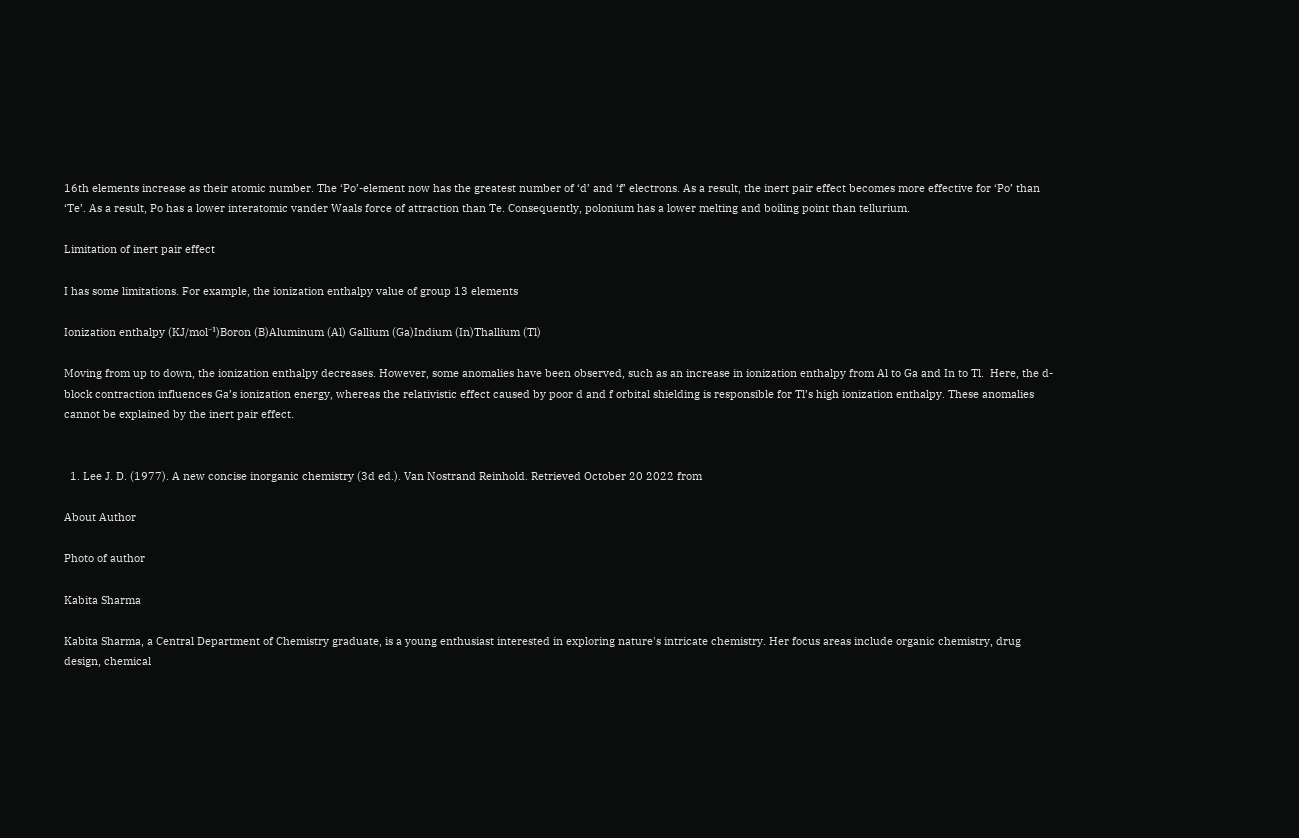16th elements increase as their atomic number. The ‘Po’-element now has the greatest number of ‘d’ and ‘f’ electrons. As a result, the inert pair effect becomes more effective for ‘Po’ than ‘Te’. As a result, Po has a lower interatomic vander Waals force of attraction than Te. Consequently, polonium has a lower melting and boiling point than tellurium.

Limitation of inert pair effect

I has some limitations. For example, the ionization enthalpy value of group 13 elements

Ionization enthalpy (KJ/mol⁻¹)Boron (B)Aluminum (Al) Gallium (Ga)Indium (In)Thallium (Tl)

Moving from up to down, the ionization enthalpy decreases. However, some anomalies have been observed, such as an increase in ionization enthalpy from Al to Ga and In to Tl.  Here, the d-block contraction influences Ga’s ionization energy, whereas the relativistic effect caused by poor d and f orbital shielding is responsible for Tl’s high ionization enthalpy. These anomalies cannot be explained by the inert pair effect.


  1. Lee J. D. (1977). A new concise inorganic chemistry (3d ed.). Van Nostrand Reinhold. Retrieved October 20 2022 from

About Author

Photo of author

Kabita Sharma

Kabita Sharma, a Central Department of Chemistry graduate, is a young enthusiast interested in exploring nature's intricate chemistry. Her focus areas include organic chemistry, drug design, chemical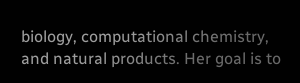biology, computational chemistry, and natural products. Her goal is to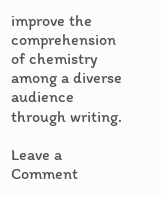improve the comprehension of chemistry among a diverse audience through writing.

Leave a Comment